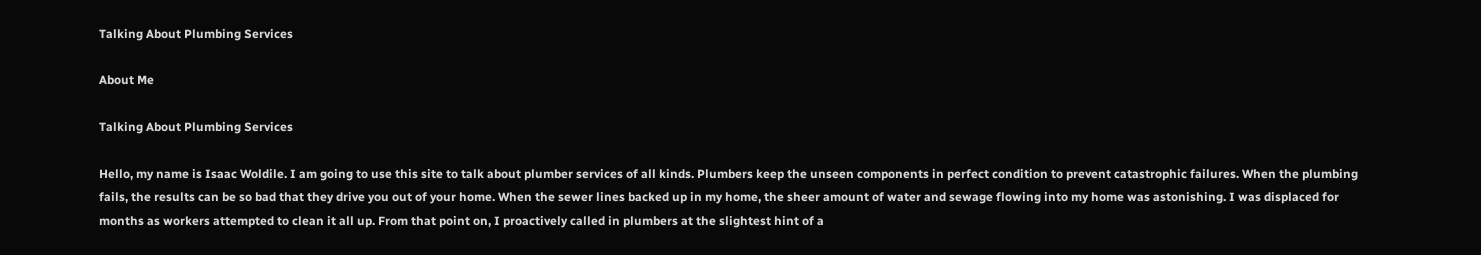Talking About Plumbing Services

About Me

Talking About Plumbing Services

Hello, my name is Isaac Woldile. I am going to use this site to talk about plumber services of all kinds. Plumbers keep the unseen components in perfect condition to prevent catastrophic failures. When the plumbing fails, the results can be so bad that they drive you out of your home. When the sewer lines backed up in my home, the sheer amount of water and sewage flowing into my home was astonishing. I was displaced for months as workers attempted to clean it all up. From that point on, I proactively called in plumbers at the slightest hint of a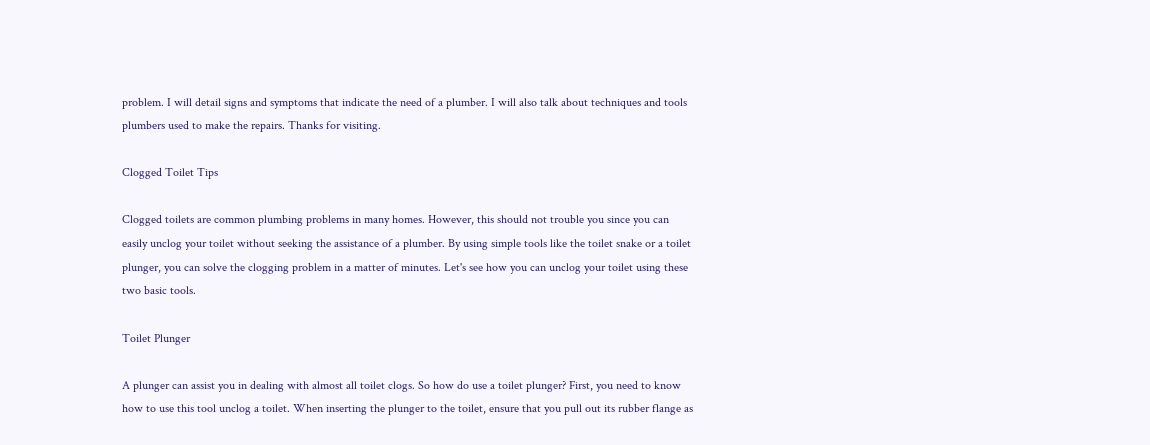problem. I will detail signs and symptoms that indicate the need of a plumber. I will also talk about techniques and tools plumbers used to make the repairs. Thanks for visiting.

Clogged Toilet Tips

Clogged toilets are common plumbing problems in many homes. However, this should not trouble you since you can easily unclog your toilet without seeking the assistance of a plumber. By using simple tools like the toilet snake or a toilet plunger, you can solve the clogging problem in a matter of minutes. Let's see how you can unclog your toilet using these two basic tools.

Toilet Plunger

A plunger can assist you in dealing with almost all toilet clogs. So how do use a toilet plunger? First, you need to know how to use this tool unclog a toilet. When inserting the plunger to the toilet, ensure that you pull out its rubber flange as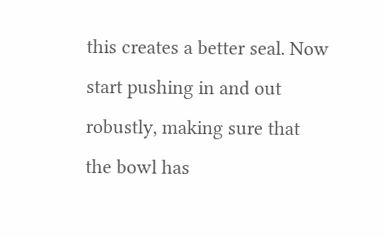this creates a better seal. Now start pushing in and out robustly, making sure that the bowl has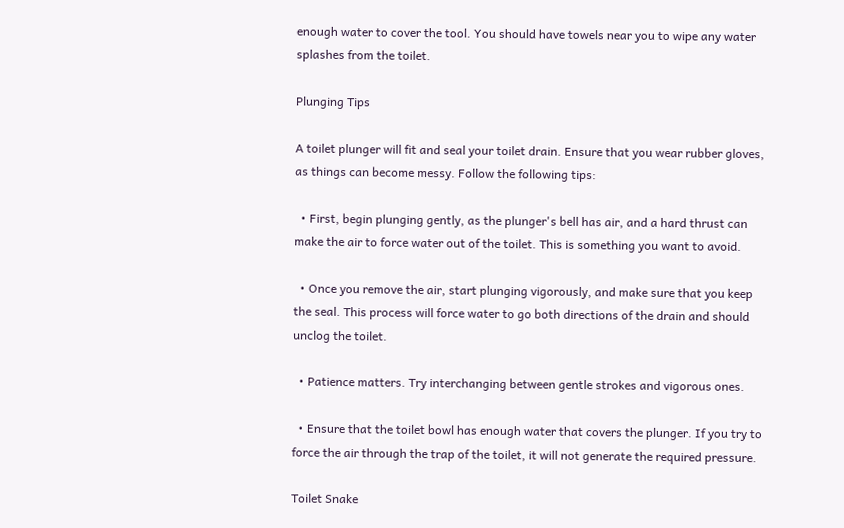enough water to cover the tool. You should have towels near you to wipe any water splashes from the toilet.

Plunging Tips

A toilet plunger will fit and seal your toilet drain. Ensure that you wear rubber gloves, as things can become messy. Follow the following tips:

  • First, begin plunging gently, as the plunger's bell has air, and a hard thrust can make the air to force water out of the toilet. This is something you want to avoid.

  • Once you remove the air, start plunging vigorously, and make sure that you keep the seal. This process will force water to go both directions of the drain and should unclog the toilet.

  • Patience matters. Try interchanging between gentle strokes and vigorous ones.

  • Ensure that the toilet bowl has enough water that covers the plunger. If you try to force the air through the trap of the toilet, it will not generate the required pressure.

Toilet Snake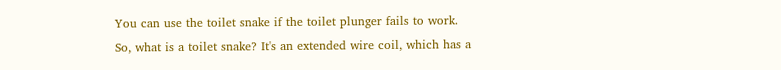You can use the toilet snake if the toilet plunger fails to work. So, what is a toilet snake? It's an extended wire coil, which has a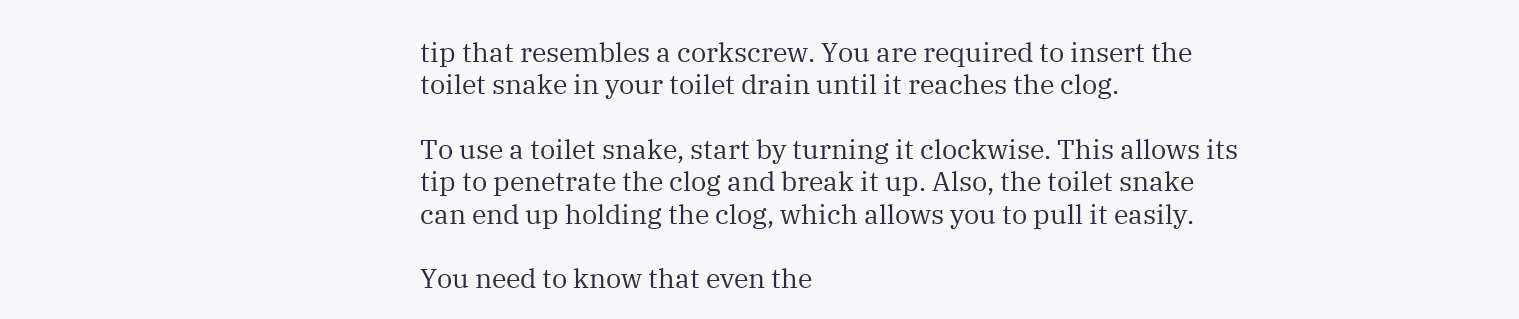tip that resembles a corkscrew. You are required to insert the toilet snake in your toilet drain until it reaches the clog.

To use a toilet snake, start by turning it clockwise. This allows its tip to penetrate the clog and break it up. Also, the toilet snake can end up holding the clog, which allows you to pull it easily.

You need to know that even the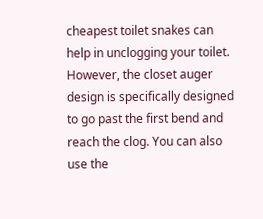cheapest toilet snakes can help in unclogging your toilet. However, the closet auger design is specifically designed to go past the first bend and reach the clog. You can also use the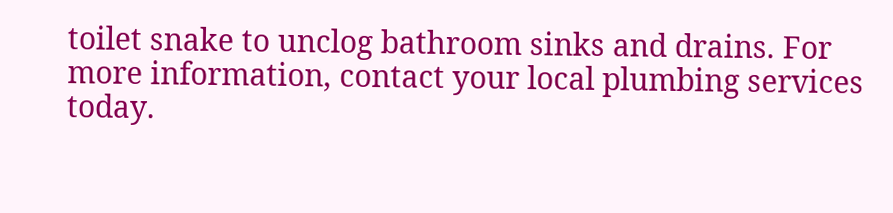toilet snake to unclog bathroom sinks and drains. For more information, contact your local plumbing services today.